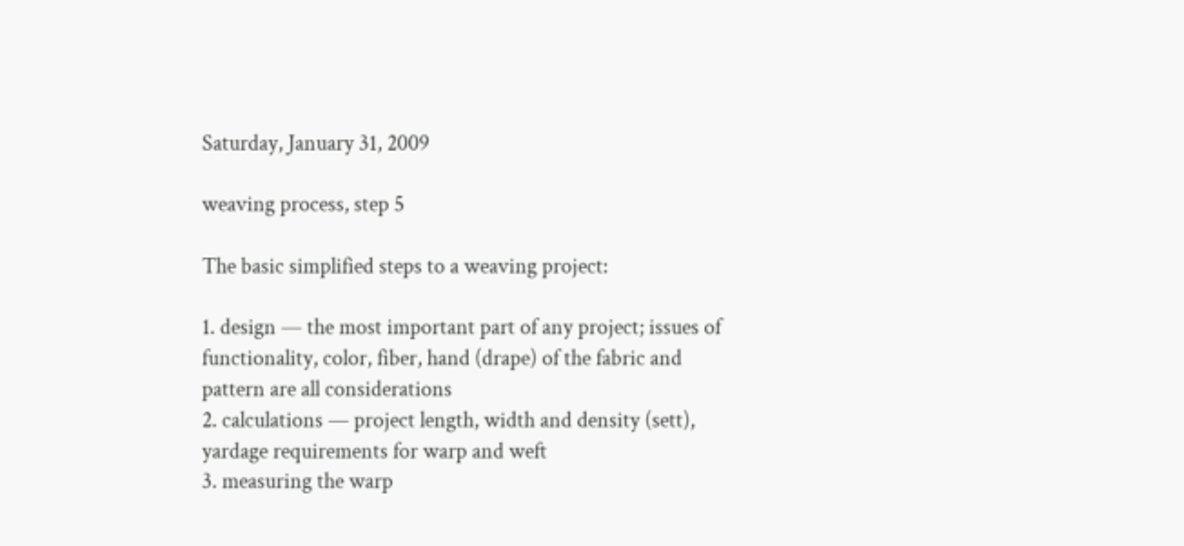Saturday, January 31, 2009

weaving process, step 5

The basic simplified steps to a weaving project:

1. design — the most important part of any project; issues of functionality, color, fiber, hand (drape) of the fabric and pattern are all considerations
2. calculations — project length, width and density (sett), yardage requirements for warp and weft
3. measuring the warp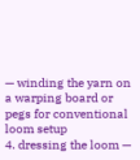— winding the yarn on a warping board or pegs for conventional loom setup
4. dressing the loom —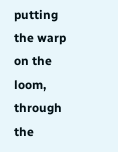putting the warp on the loom, through the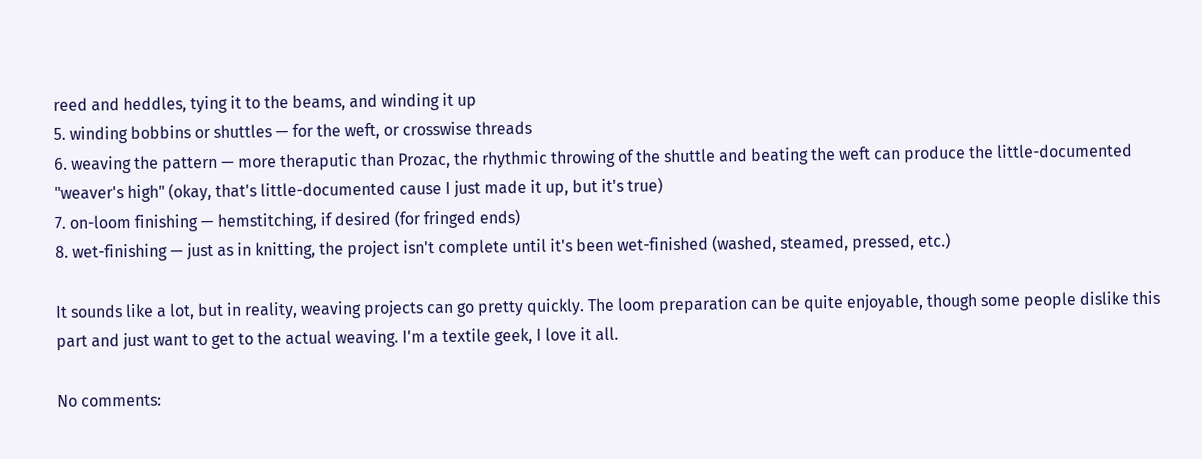reed and heddles, tying it to the beams, and winding it up
5. winding bobbins or shuttles — for the weft, or crosswise threads
6. weaving the pattern — more theraputic than Prozac, the rhythmic throwing of the shuttle and beating the weft can produce the little-documented "weaver's high" (okay, that's little-documented cause I just made it up, but it's true)
7. on-loom finishing — hemstitching, if desired (for fringed ends)
8. wet-finishing — just as in knitting, the project isn't complete until it's been wet-finished (washed, steamed, pressed, etc.)

It sounds like a lot, but in reality, weaving projects can go pretty quickly. The loom preparation can be quite enjoyable, though some people dislike this part and just want to get to the actual weaving. I'm a textile geek, I love it all.

No comments: